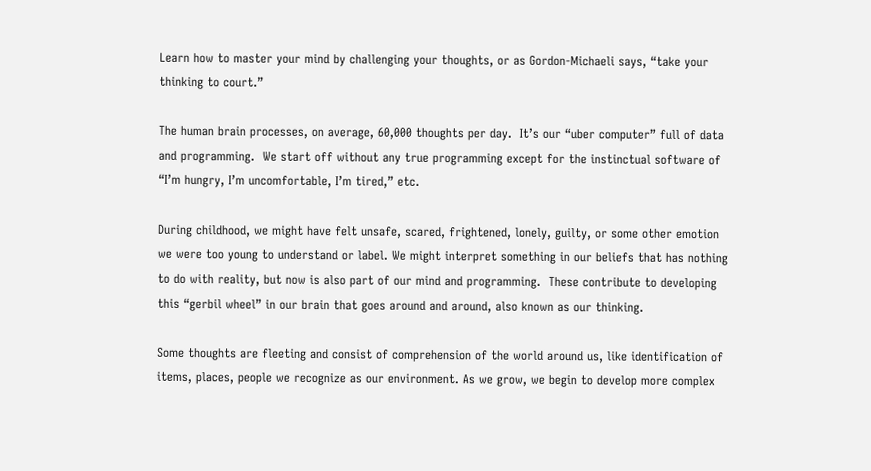Learn how to master your mind by challenging your thoughts, or as Gordon-Michaeli says, “take your thinking to court.”

The human brain processes, on average, 60,000 thoughts per day.  It’s our “uber computer” full of data and programming.  We start off without any true programming except for the instinctual software of “I’m hungry, I’m uncomfortable, I’m tired,” etc.

During childhood, we might have felt unsafe, scared, frightened, lonely, guilty, or some other emotion we were too young to understand or label. We might interpret something in our beliefs that has nothing to do with reality, but now is also part of our mind and programming.  These contribute to developing this “gerbil wheel” in our brain that goes around and around, also known as our thinking.

Some thoughts are fleeting and consist of comprehension of the world around us, like identification of items, places, people we recognize as our environment. As we grow, we begin to develop more complex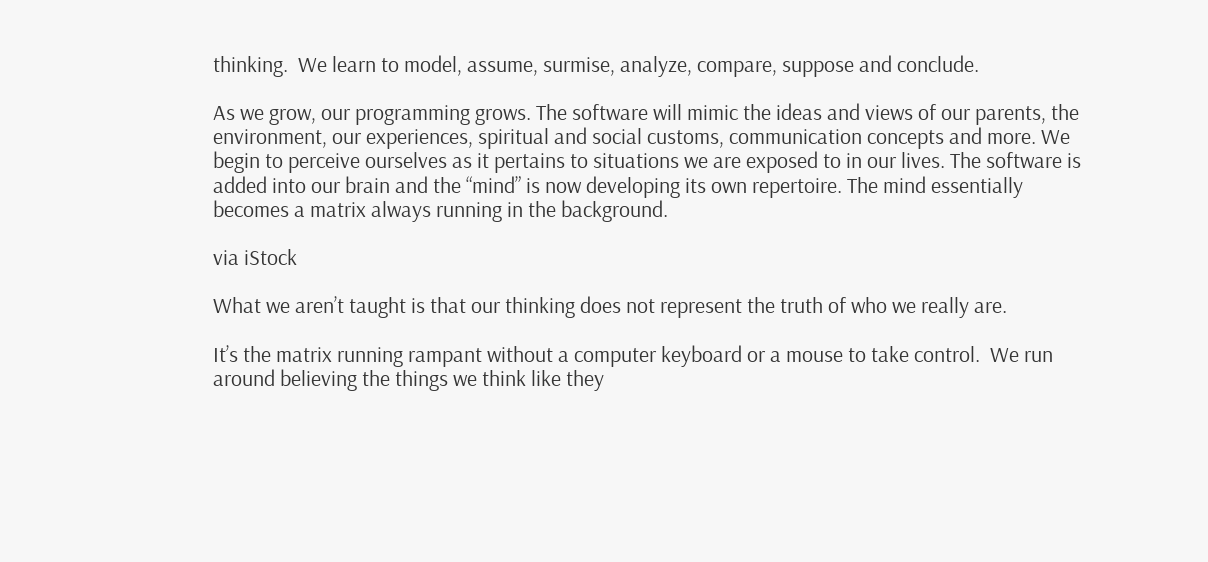thinking.  We learn to model, assume, surmise, analyze, compare, suppose and conclude.

As we grow, our programming grows. The software will mimic the ideas and views of our parents, the environment, our experiences, spiritual and social customs, communication concepts and more. We begin to perceive ourselves as it pertains to situations we are exposed to in our lives. The software is added into our brain and the “mind” is now developing its own repertoire. The mind essentially becomes a matrix always running in the background.

via iStock

What we aren’t taught is that our thinking does not represent the truth of who we really are.

It’s the matrix running rampant without a computer keyboard or a mouse to take control.  We run around believing the things we think like they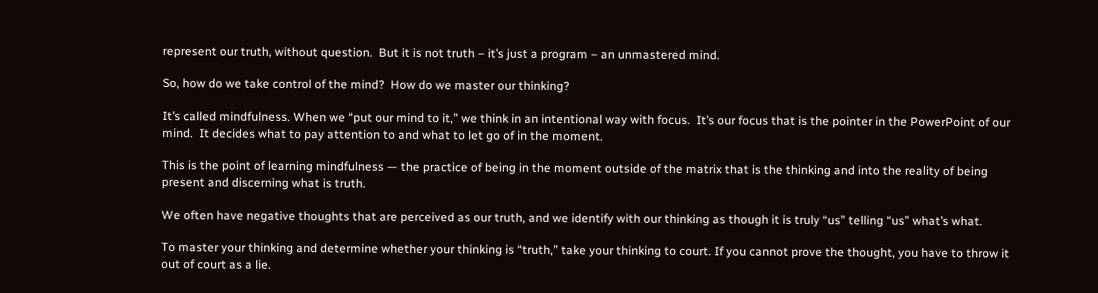represent our truth, without question.  But it is not truth – it’s just a program – an unmastered mind.

So, how do we take control of the mind?  How do we master our thinking?

It’s called mindfulness. When we “put our mind to it,” we think in an intentional way with focus.  It’s our focus that is the pointer in the PowerPoint of our mind.  It decides what to pay attention to and what to let go of in the moment.

This is the point of learning mindfulness — the practice of being in the moment outside of the matrix that is the thinking and into the reality of being present and discerning what is truth.

We often have negative thoughts that are perceived as our truth, and we identify with our thinking as though it is truly “us” telling “us” what’s what.

To master your thinking and determine whether your thinking is “truth,” take your thinking to court. If you cannot prove the thought, you have to throw it out of court as a lie.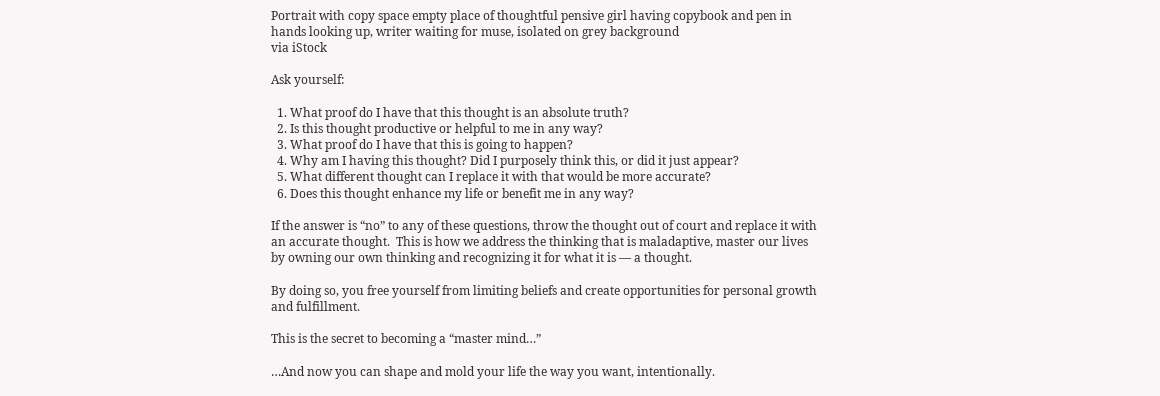Portrait with copy space empty place of thoughtful pensive girl having copybook and pen in hands looking up, writer waiting for muse, isolated on grey background
via iStock

Ask yourself:

  1. What proof do I have that this thought is an absolute truth?
  2. Is this thought productive or helpful to me in any way?
  3. What proof do I have that this is going to happen?
  4. Why am I having this thought? Did I purposely think this, or did it just appear?
  5. What different thought can I replace it with that would be more accurate?
  6. Does this thought enhance my life or benefit me in any way?

If the answer is “no” to any of these questions, throw the thought out of court and replace it with an accurate thought.  This is how we address the thinking that is maladaptive, master our lives by owning our own thinking and recognizing it for what it is — a thought.

By doing so, you free yourself from limiting beliefs and create opportunities for personal growth and fulfillment.

This is the secret to becoming a “master mind…”

…And now you can shape and mold your life the way you want, intentionally.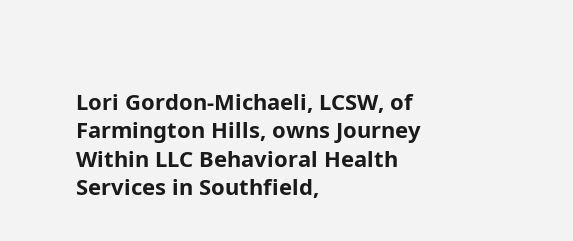Lori Gordon-Michaeli, LCSW, of Farmington Hills, owns Journey Within LLC Behavioral Health Services in Southfield,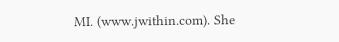MI. (www.jwithin.com). She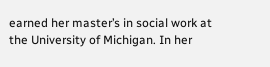earned her master’s in social work at the University of Michigan. In her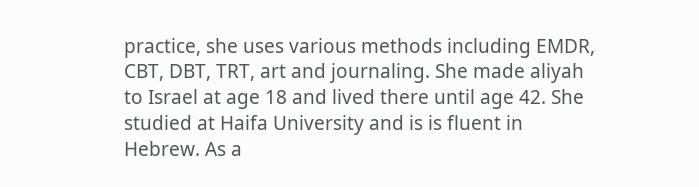practice, she uses various methods including EMDR, CBT, DBT, TRT, art and journaling. She made aliyah to Israel at age 18 and lived there until age 42. She studied at Haifa University and is is fluent in Hebrew. As a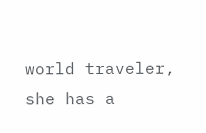world traveler, she has a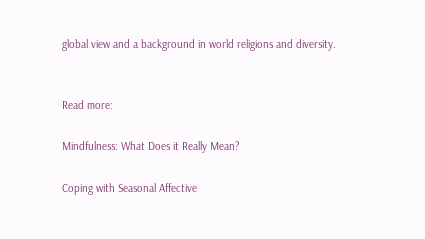global view and a background in world religions and diversity.


Read more:

Mindfulness: What Does it Really Mean?

Coping with Seasonal Affective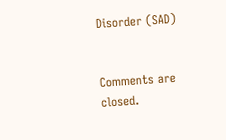Disorder (SAD)


Comments are closed.